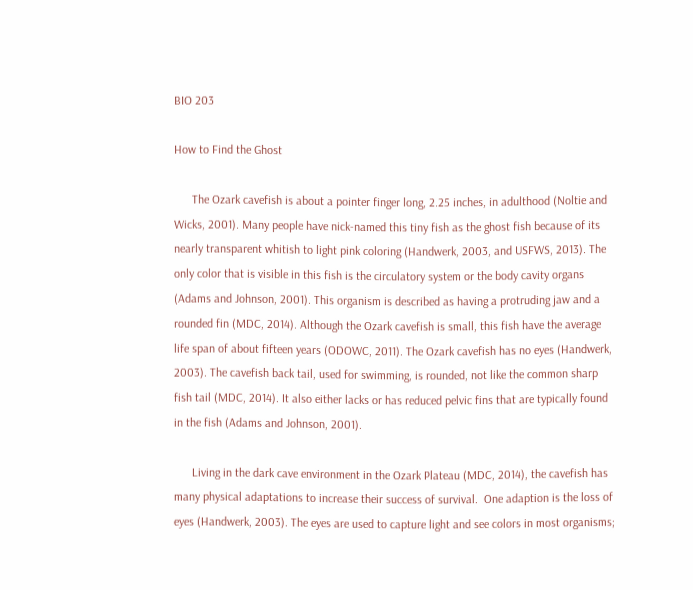BIO 203

How to Find the Ghost

      The Ozark cavefish is about a pointer finger long, 2.25 inches, in adulthood (Noltie and Wicks, 2001). Many people have nick-named this tiny fish as the ghost fish because of its nearly transparent whitish to light pink coloring (Handwerk, 2003, and USFWS, 2013). The only color that is visible in this fish is the circulatory system or the body cavity organs (Adams and Johnson, 2001). This organism is described as having a protruding jaw and a rounded fin (MDC, 2014). Although the Ozark cavefish is small, this fish have the average life span of about fifteen years (ODOWC, 2011). The Ozark cavefish has no eyes (Handwerk, 2003). The cavefish back tail, used for swimming, is rounded, not like the common sharp fish tail (MDC, 2014). It also either lacks or has reduced pelvic fins that are typically found in the fish (Adams and Johnson, 2001).

      Living in the dark cave environment in the Ozark Plateau (MDC, 2014), the cavefish has many physical adaptations to increase their success of survival.  One adaption is the loss of eyes (Handwerk, 2003). The eyes are used to capture light and see colors in most organisms;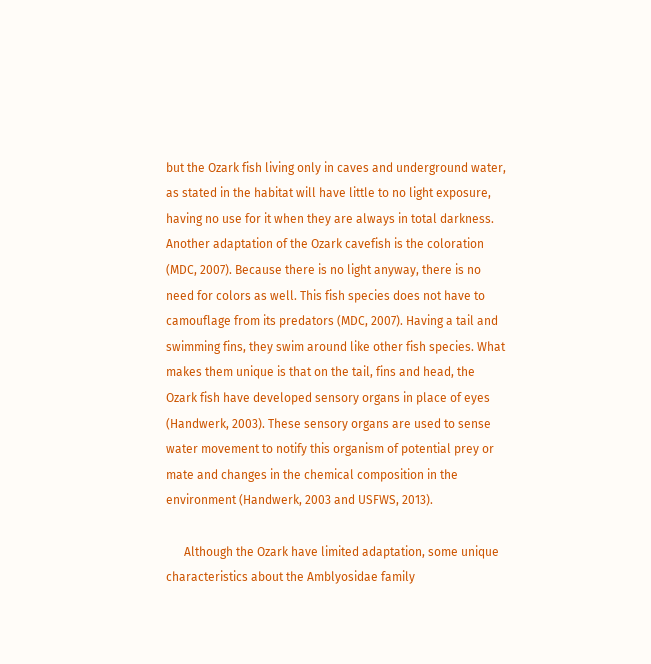but the Ozark fish living only in caves and underground water, as stated in the habitat will have little to no light exposure, having no use for it when they are always in total darkness. Another adaptation of the Ozark cavefish is the coloration (MDC, 2007). Because there is no light anyway, there is no need for colors as well. This fish species does not have to camouflage from its predators (MDC, 2007). Having a tail and swimming fins, they swim around like other fish species. What makes them unique is that on the tail, fins and head, the Ozark fish have developed sensory organs in place of eyes (Handwerk, 2003). These sensory organs are used to sense water movement to notify this organism of potential prey or mate and changes in the chemical composition in the environment (Handwerk, 2003 and USFWS, 2013).

      Although the Ozark have limited adaptation, some unique characteristics about the Amblyosidae family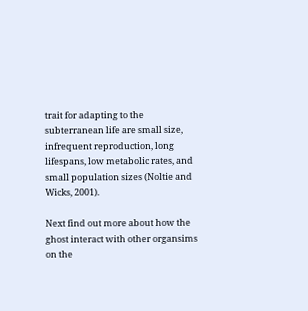trait for adapting to the subterranean life are small size, infrequent reproduction, long lifespans, low metabolic rates, and small population sizes (Noltie and Wicks, 2001).

Next find out more about how the ghost interact with other organsims on the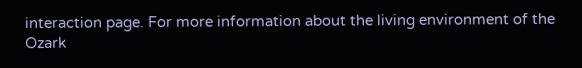interaction page. For more information about the living environment of the Ozark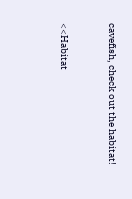cavefish, check out the habitat!


<<Habitat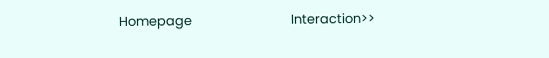Homepage                                 Interaction>>